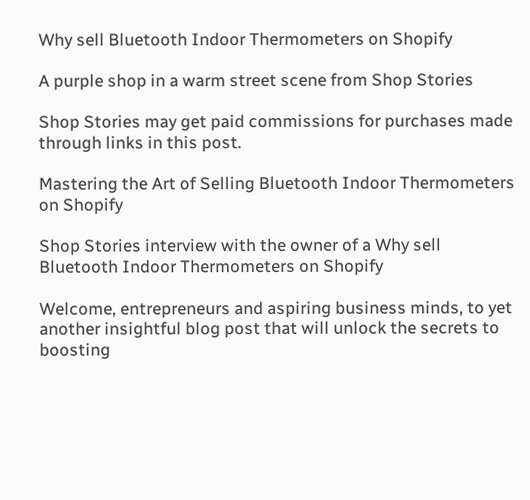Why sell Bluetooth Indoor Thermometers on Shopify

A purple shop in a warm street scene from Shop Stories

Shop Stories may get paid commissions for purchases made through links in this post.

Mastering the Art of Selling Bluetooth Indoor Thermometers on Shopify

Shop Stories interview with the owner of a Why sell Bluetooth Indoor Thermometers on Shopify

Welcome, entrepreneurs and aspiring business minds, to yet another insightful blog post that will unlock the secrets to boosting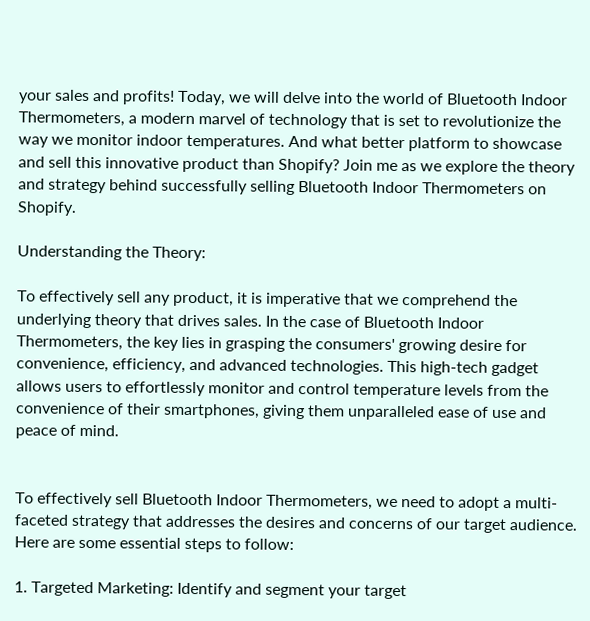your sales and profits! Today, we will delve into the world of Bluetooth Indoor Thermometers, a modern marvel of technology that is set to revolutionize the way we monitor indoor temperatures. And what better platform to showcase and sell this innovative product than Shopify? Join me as we explore the theory and strategy behind successfully selling Bluetooth Indoor Thermometers on Shopify.

Understanding the Theory:

To effectively sell any product, it is imperative that we comprehend the underlying theory that drives sales. In the case of Bluetooth Indoor Thermometers, the key lies in grasping the consumers' growing desire for convenience, efficiency, and advanced technologies. This high-tech gadget allows users to effortlessly monitor and control temperature levels from the convenience of their smartphones, giving them unparalleled ease of use and peace of mind.


To effectively sell Bluetooth Indoor Thermometers, we need to adopt a multi-faceted strategy that addresses the desires and concerns of our target audience. Here are some essential steps to follow:

1. Targeted Marketing: Identify and segment your target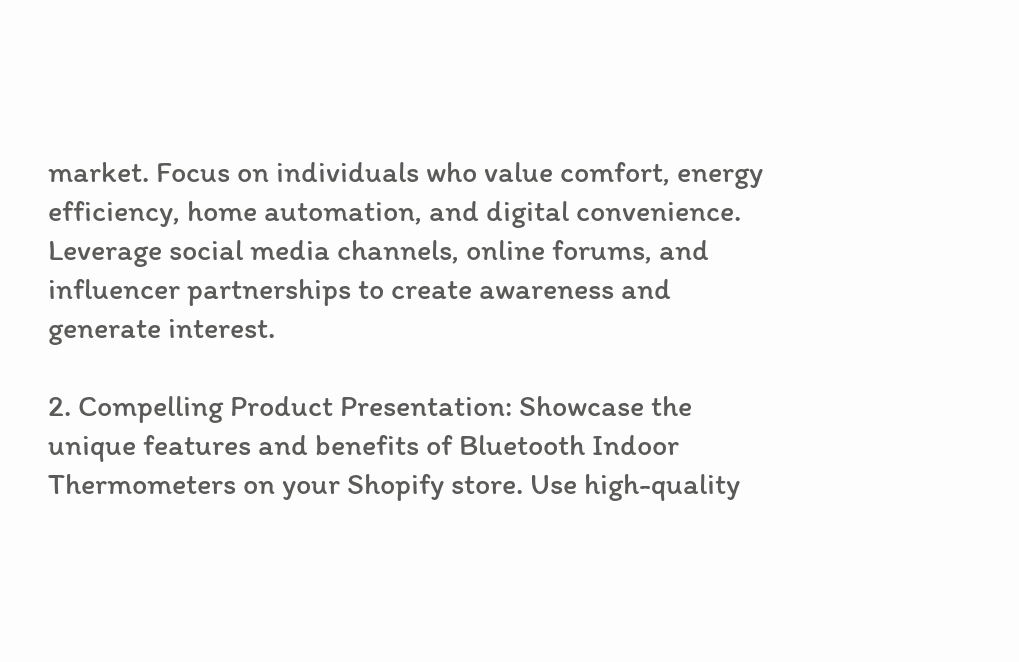market. Focus on individuals who value comfort, energy efficiency, home automation, and digital convenience. Leverage social media channels, online forums, and influencer partnerships to create awareness and generate interest.

2. Compelling Product Presentation: Showcase the unique features and benefits of Bluetooth Indoor Thermometers on your Shopify store. Use high-quality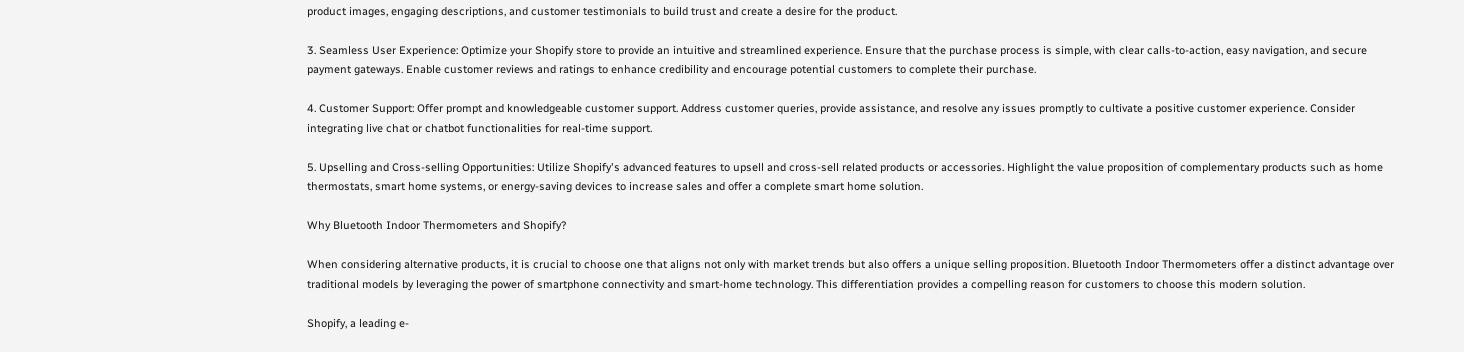product images, engaging descriptions, and customer testimonials to build trust and create a desire for the product.

3. Seamless User Experience: Optimize your Shopify store to provide an intuitive and streamlined experience. Ensure that the purchase process is simple, with clear calls-to-action, easy navigation, and secure payment gateways. Enable customer reviews and ratings to enhance credibility and encourage potential customers to complete their purchase.

4. Customer Support: Offer prompt and knowledgeable customer support. Address customer queries, provide assistance, and resolve any issues promptly to cultivate a positive customer experience. Consider integrating live chat or chatbot functionalities for real-time support.

5. Upselling and Cross-selling Opportunities: Utilize Shopify's advanced features to upsell and cross-sell related products or accessories. Highlight the value proposition of complementary products such as home thermostats, smart home systems, or energy-saving devices to increase sales and offer a complete smart home solution.

Why Bluetooth Indoor Thermometers and Shopify?

When considering alternative products, it is crucial to choose one that aligns not only with market trends but also offers a unique selling proposition. Bluetooth Indoor Thermometers offer a distinct advantage over traditional models by leveraging the power of smartphone connectivity and smart-home technology. This differentiation provides a compelling reason for customers to choose this modern solution.

Shopify, a leading e-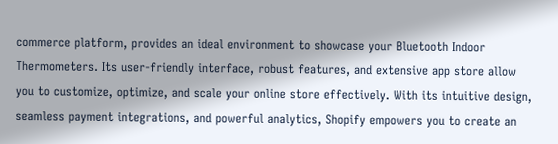commerce platform, provides an ideal environment to showcase your Bluetooth Indoor Thermometers. Its user-friendly interface, robust features, and extensive app store allow you to customize, optimize, and scale your online store effectively. With its intuitive design, seamless payment integrations, and powerful analytics, Shopify empowers you to create an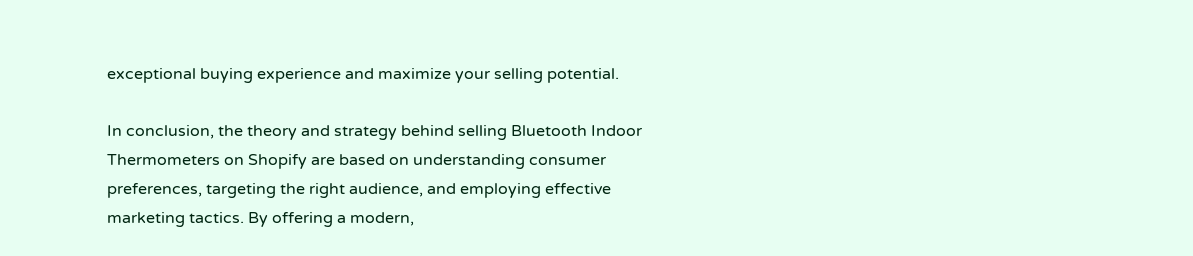exceptional buying experience and maximize your selling potential.

In conclusion, the theory and strategy behind selling Bluetooth Indoor Thermometers on Shopify are based on understanding consumer preferences, targeting the right audience, and employing effective marketing tactics. By offering a modern,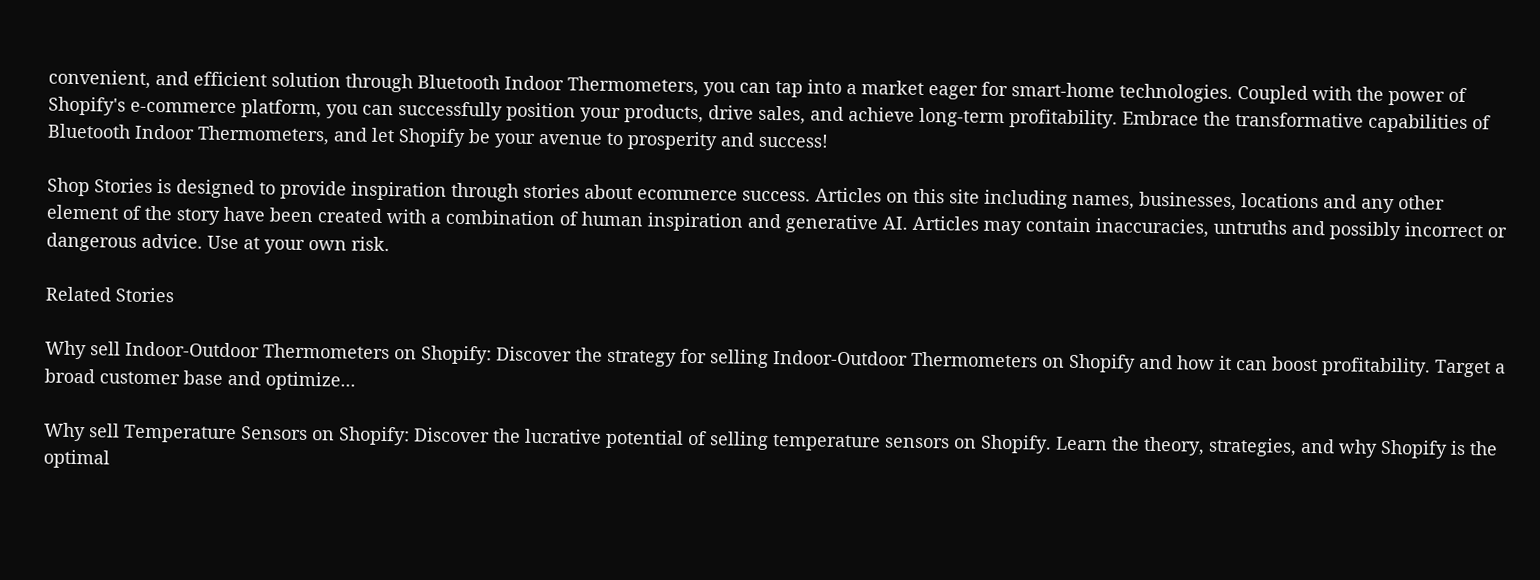convenient, and efficient solution through Bluetooth Indoor Thermometers, you can tap into a market eager for smart-home technologies. Coupled with the power of Shopify's e-commerce platform, you can successfully position your products, drive sales, and achieve long-term profitability. Embrace the transformative capabilities of Bluetooth Indoor Thermometers, and let Shopify be your avenue to prosperity and success!

Shop Stories is designed to provide inspiration through stories about ecommerce success. Articles on this site including names, businesses, locations and any other element of the story have been created with a combination of human inspiration and generative AI. Articles may contain inaccuracies, untruths and possibly incorrect or dangerous advice. Use at your own risk.

Related Stories

Why sell Indoor-Outdoor Thermometers on Shopify: Discover the strategy for selling Indoor-Outdoor Thermometers on Shopify and how it can boost profitability. Target a broad customer base and optimize...

Why sell Temperature Sensors on Shopify: Discover the lucrative potential of selling temperature sensors on Shopify. Learn the theory, strategies, and why Shopify is the optimal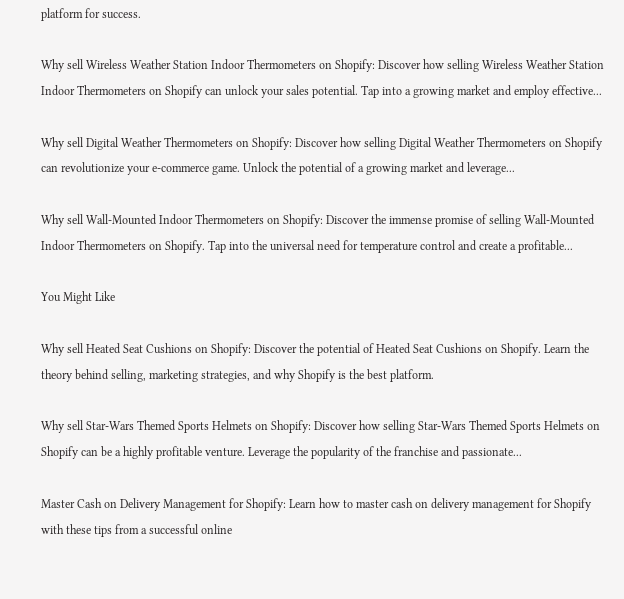platform for success.

Why sell Wireless Weather Station Indoor Thermometers on Shopify: Discover how selling Wireless Weather Station Indoor Thermometers on Shopify can unlock your sales potential. Tap into a growing market and employ effective...

Why sell Digital Weather Thermometers on Shopify: Discover how selling Digital Weather Thermometers on Shopify can revolutionize your e-commerce game. Unlock the potential of a growing market and leverage...

Why sell Wall-Mounted Indoor Thermometers on Shopify: Discover the immense promise of selling Wall-Mounted Indoor Thermometers on Shopify. Tap into the universal need for temperature control and create a profitable...

You Might Like

Why sell Heated Seat Cushions on Shopify: Discover the potential of Heated Seat Cushions on Shopify. Learn the theory behind selling, marketing strategies, and why Shopify is the best platform.

Why sell Star-Wars Themed Sports Helmets on Shopify: Discover how selling Star-Wars Themed Sports Helmets on Shopify can be a highly profitable venture. Leverage the popularity of the franchise and passionate...

Master Cash on Delivery Management for Shopify: Learn how to master cash on delivery management for Shopify with these tips from a successful online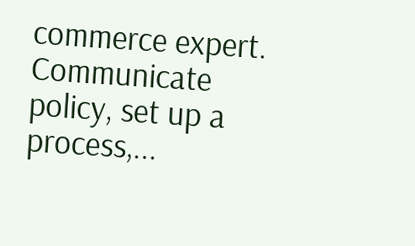commerce expert. Communicate policy, set up a process,...